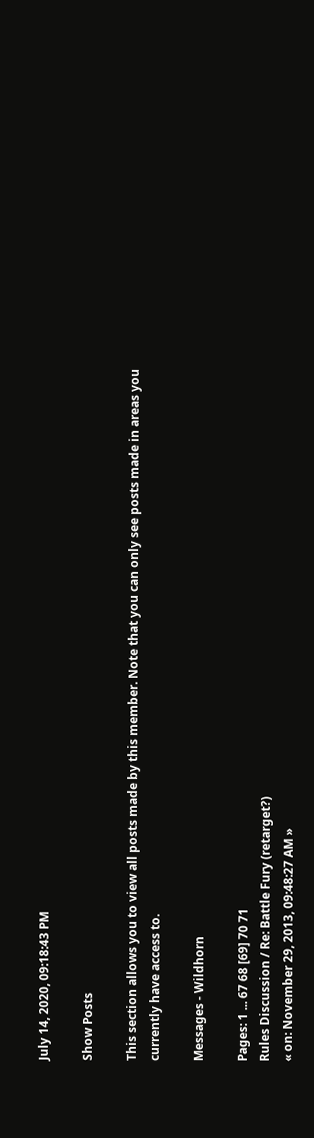July 14, 2020, 09:18:43 PM

Show Posts

This section allows you to view all posts made by this member. Note that you can only see posts made in areas you currently have access to.

Messages - Wildhorn

Pages: 1 ... 67 68 [69] 70 71
Rules Discussion / Re: Battle Fury (retarget?)
« on: November 29, 2013, 09:48:27 AM »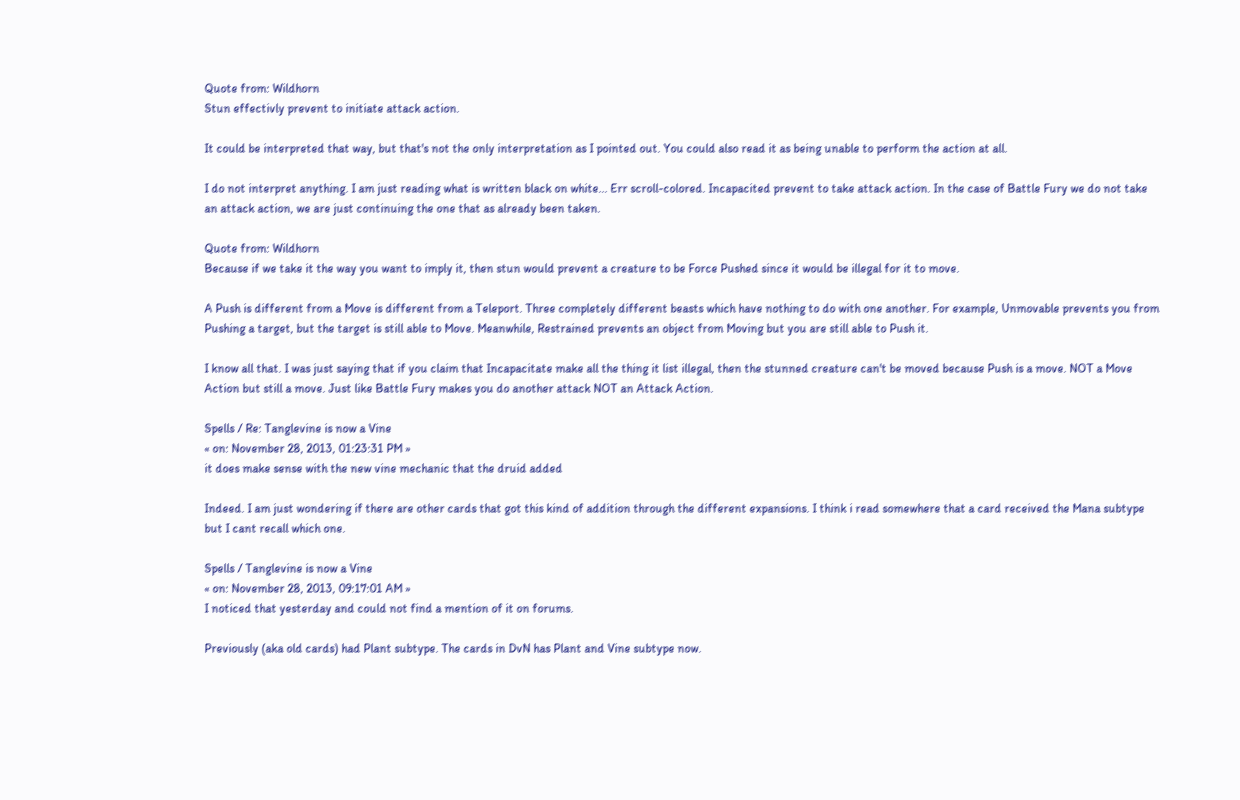Quote from: Wildhorn
Stun effectivly prevent to initiate attack action.

It could be interpreted that way, but that's not the only interpretation as I pointed out. You could also read it as being unable to perform the action at all.

I do not interpret anything. I am just reading what is written black on white... Err scroll-colored. Incapacited prevent to take attack action. In the case of Battle Fury we do not take an attack action, we are just continuing the one that as already been taken.

Quote from: Wildhorn
Because if we take it the way you want to imply it, then stun would prevent a creature to be Force Pushed since it would be illegal for it to move.

A Push is different from a Move is different from a Teleport. Three completely different beasts which have nothing to do with one another. For example, Unmovable prevents you from Pushing a target, but the target is still able to Move. Meanwhile, Restrained prevents an object from Moving but you are still able to Push it.

I know all that. I was just saying that if you claim that Incapacitate make all the thing it list illegal, then the stunned creature can't be moved because Push is a move. NOT a Move Action but still a move. Just like Battle Fury makes you do another attack NOT an Attack Action.

Spells / Re: Tanglevine is now a Vine
« on: November 28, 2013, 01:23:31 PM »
it does make sense with the new vine mechanic that the druid added

Indeed. I am just wondering if there are other cards that got this kind of addition through the different expansions. I think i read somewhere that a card received the Mana subtype but I cant recall which one.

Spells / Tanglevine is now a Vine
« on: November 28, 2013, 09:17:01 AM »
I noticed that yesterday and could not find a mention of it on forums.

Previously (aka old cards) had Plant subtype. The cards in DvN has Plant and Vine subtype now.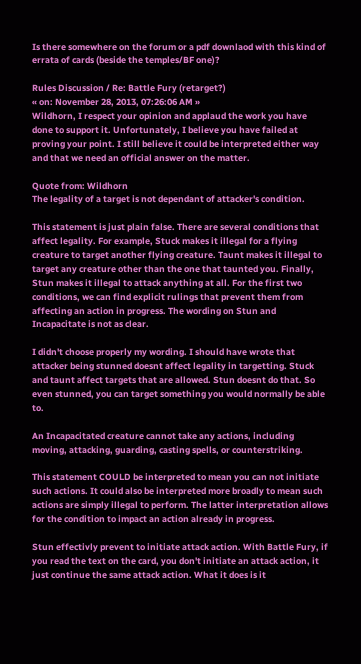Is there somewhere on the forum or a pdf downlaod with this kind of errata of cards (beside the temples/BF one)?

Rules Discussion / Re: Battle Fury (retarget?)
« on: November 28, 2013, 07:26:06 AM »
Wildhorn, I respect your opinion and applaud the work you have done to support it. Unfortunately, I believe you have failed at proving your point. I still believe it could be interpreted either way and that we need an official answer on the matter.

Quote from: Wildhorn
The legality of a target is not dependant of attacker's condition.

This statement is just plain false. There are several conditions that affect legality. For example, Stuck makes it illegal for a flying creature to target another flying creature. Taunt makes it illegal to target any creature other than the one that taunted you. Finally, Stun makes it illegal to attack anything at all. For the first two conditions, we can find explicit rulings that prevent them from affecting an action in progress. The wording on Stun and Incapacitate is not as clear.

I didn't choose properly my wording. I should have wrote that attacker being stunned doesnt affect legality in targetting. Stuck and taunt affect targets that are allowed. Stun doesnt do that. So even stunned, you can target something you would normally be able to.

An Incapacitated creature cannot take any actions, including moving, attacking, guarding, casting spells, or counterstriking.

This statement COULD be interpreted to mean you can not initiate such actions. It could also be interpreted more broadly to mean such actions are simply illegal to perform. The latter interpretation allows for the condition to impact an action already in progress.

Stun effectivly prevent to initiate attack action. With Battle Fury, if you read the text on the card, you don't initiate an attack action, it just continue the same attack action. What it does is it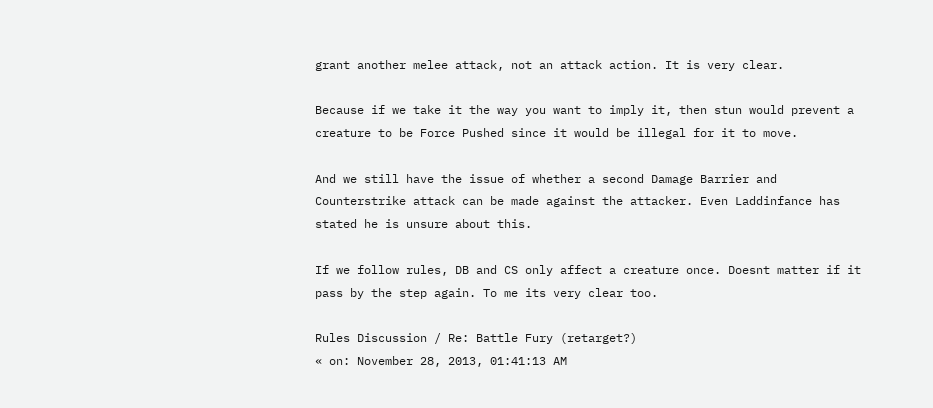grant another melee attack, not an attack action. It is very clear.

Because if we take it the way you want to imply it, then stun would prevent a creature to be Force Pushed since it would be illegal for it to move.

And we still have the issue of whether a second Damage Barrier and Counterstrike attack can be made against the attacker. Even Laddinfance has stated he is unsure about this.

If we follow rules, DB and CS only affect a creature once. Doesnt matter if it pass by the step again. To me its very clear too.

Rules Discussion / Re: Battle Fury (retarget?)
« on: November 28, 2013, 01:41:13 AM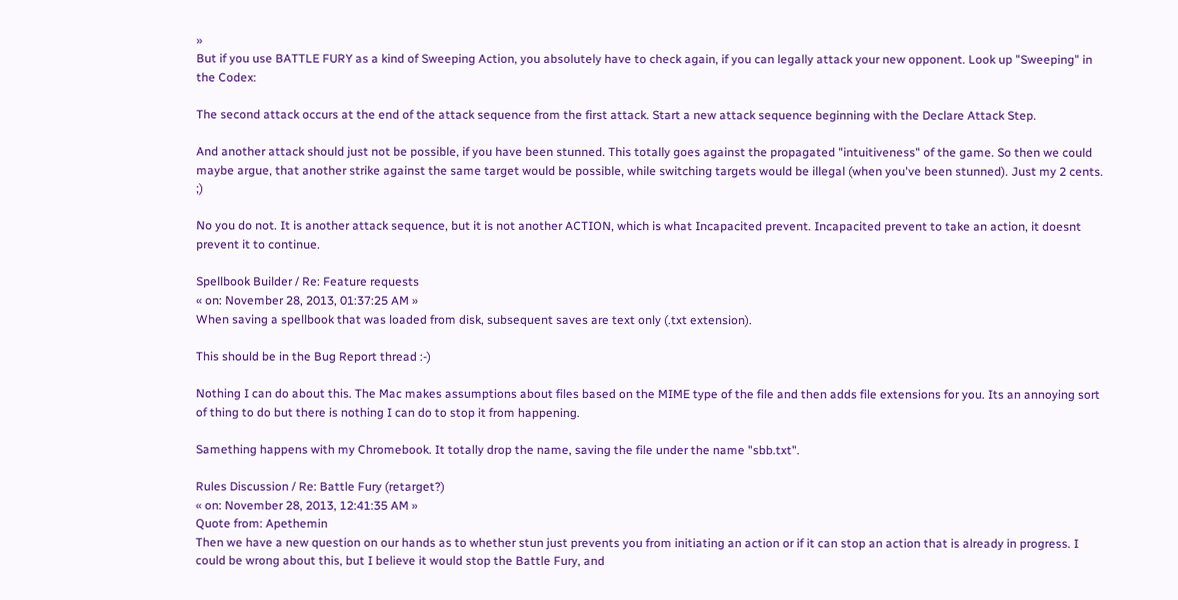»
But if you use BATTLE FURY as a kind of Sweeping Action, you absolutely have to check again, if you can legally attack your new opponent. Look up "Sweeping" in the Codex:

The second attack occurs at the end of the attack sequence from the first attack. Start a new attack sequence beginning with the Declare Attack Step.

And another attack should just not be possible, if you have been stunned. This totally goes against the propagated "intuitiveness" of the game. So then we could maybe argue, that another strike against the same target would be possible, while switching targets would be illegal (when you've been stunned). Just my 2 cents. ;)

No you do not. It is another attack sequence, but it is not another ACTION, which is what Incapacited prevent. Incapacited prevent to take an action, it doesnt prevent it to continue.

Spellbook Builder / Re: Feature requests
« on: November 28, 2013, 01:37:25 AM »
When saving a spellbook that was loaded from disk, subsequent saves are text only (.txt extension).

This should be in the Bug Report thread :-)

Nothing I can do about this. The Mac makes assumptions about files based on the MIME type of the file and then adds file extensions for you. Its an annoying sort of thing to do but there is nothing I can do to stop it from happening.

Samething happens with my Chromebook. It totally drop the name, saving the file under the name "sbb.txt".

Rules Discussion / Re: Battle Fury (retarget?)
« on: November 28, 2013, 12:41:35 AM »
Quote from: Apethemin
Then we have a new question on our hands as to whether stun just prevents you from initiating an action or if it can stop an action that is already in progress. I could be wrong about this, but I believe it would stop the Battle Fury, and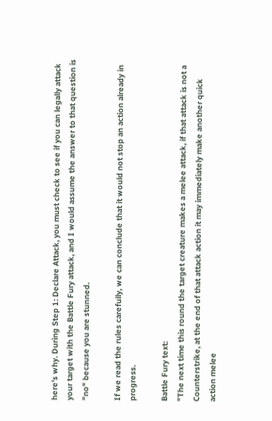here's why. During Step 1: Declare Attack, you must check to see if you can legally attack your target with the Battle Fury attack, and I would assume the answer to that question is "no" because you are stunned.

If we read the rules carefully, we can conclude that it would not stop an action already in progress.

Battle Fury text:
"The next time this round the target creature makes a melee attack, if that attack is not a Counterstrike, at the end of that attack action it may immediately make another quick action melee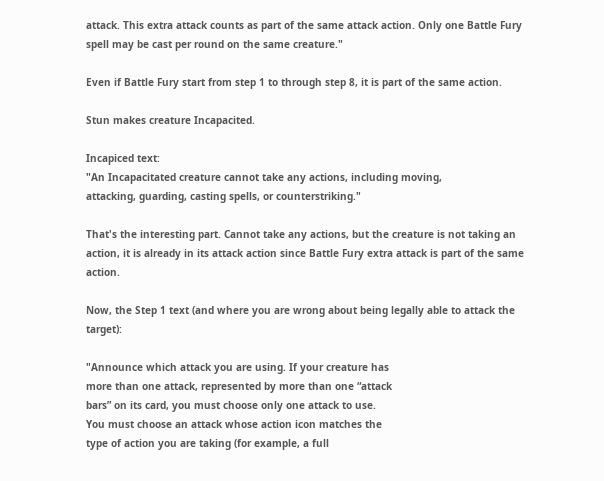attack. This extra attack counts as part of the same attack action. Only one Battle Fury spell may be cast per round on the same creature."

Even if Battle Fury start from step 1 to through step 8, it is part of the same action.

Stun makes creature Incapacited.

Incapiced text:
"An Incapacitated creature cannot take any actions, including moving,
attacking, guarding, casting spells, or counterstriking."

That's the interesting part. Cannot take any actions, but the creature is not taking an action, it is already in its attack action since Battle Fury extra attack is part of the same action.

Now, the Step 1 text (and where you are wrong about being legally able to attack the target):

"Announce which attack you are using. If your creature has
more than one attack, represented by more than one “attack
bars” on its card, you must choose only one attack to use.
You must choose an attack whose action icon matches the
type of action you are taking (for example, a full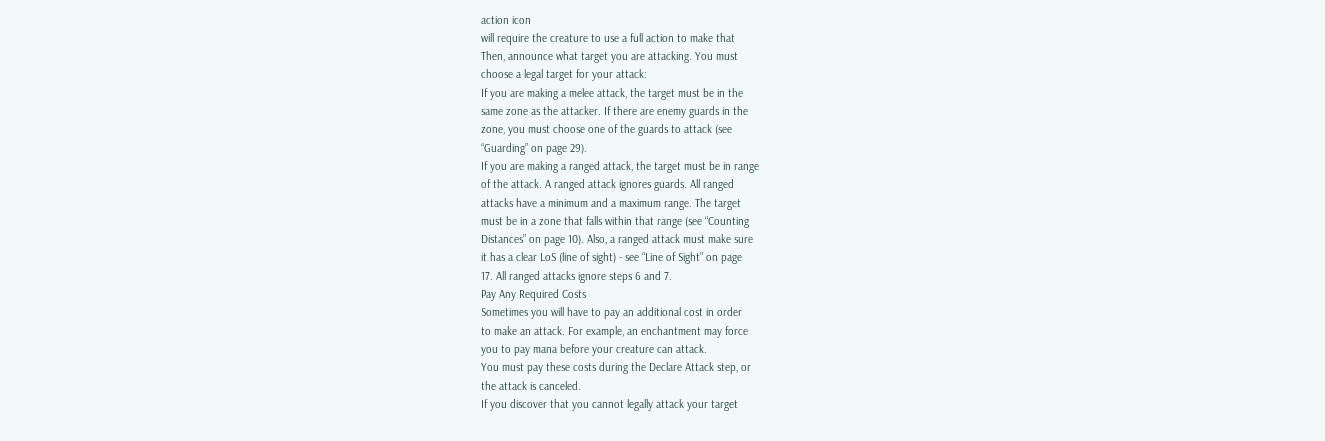action icon
will require the creature to use a full action to make that
Then, announce what target you are attacking. You must
choose a legal target for your attack:
If you are making a melee attack, the target must be in the
same zone as the attacker. If there are enemy guards in the
zone, you must choose one of the guards to attack (see
“Guarding” on page 29).
If you are making a ranged attack, the target must be in range
of the attack. A ranged attack ignores guards. All ranged
attacks have a minimum and a maximum range. The target
must be in a zone that falls within that range (see “Counting
Distances” on page 10). Also, a ranged attack must make sure
it has a clear LoS (line of sight) - see “Line of Sight” on page
17. All ranged attacks ignore steps 6 and 7.
Pay Any Required Costs
Sometimes you will have to pay an additional cost in order
to make an attack. For example, an enchantment may force
you to pay mana before your creature can attack.
You must pay these costs during the Declare Attack step, or
the attack is canceled.
If you discover that you cannot legally attack your target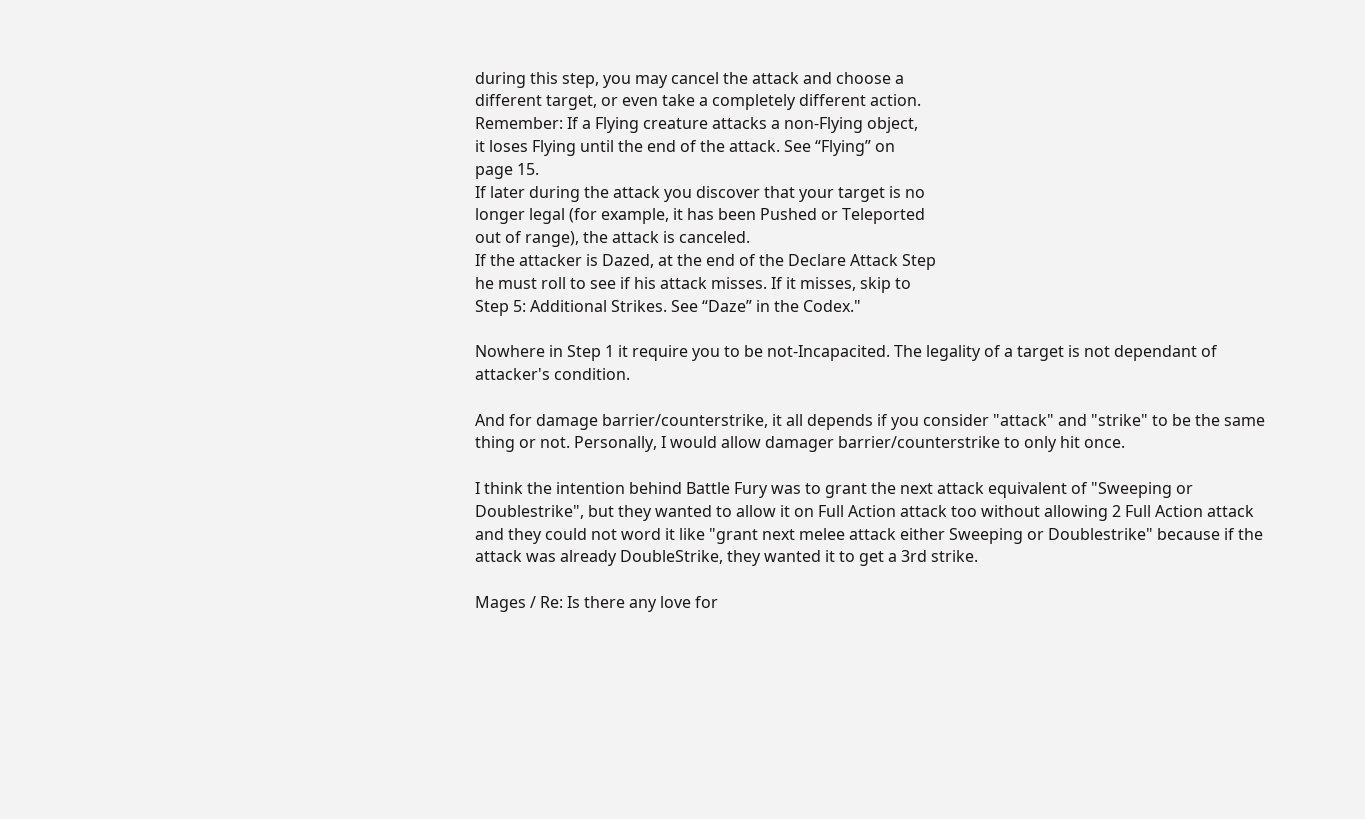during this step, you may cancel the attack and choose a
different target, or even take a completely different action.
Remember: If a Flying creature attacks a non-Flying object,
it loses Flying until the end of the attack. See “Flying” on
page 15.
If later during the attack you discover that your target is no
longer legal (for example, it has been Pushed or Teleported
out of range), the attack is canceled.
If the attacker is Dazed, at the end of the Declare Attack Step
he must roll to see if his attack misses. If it misses, skip to
Step 5: Additional Strikes. See “Daze” in the Codex."

Nowhere in Step 1 it require you to be not-Incapacited. The legality of a target is not dependant of attacker's condition.

And for damage barrier/counterstrike, it all depends if you consider "attack" and "strike" to be the same thing or not. Personally, I would allow damager barrier/counterstrike to only hit once.

I think the intention behind Battle Fury was to grant the next attack equivalent of "Sweeping or Doublestrike", but they wanted to allow it on Full Action attack too without allowing 2 Full Action attack and they could not word it like "grant next melee attack either Sweeping or Doublestrike" because if the attack was already DoubleStrike, they wanted it to get a 3rd strike.

Mages / Re: Is there any love for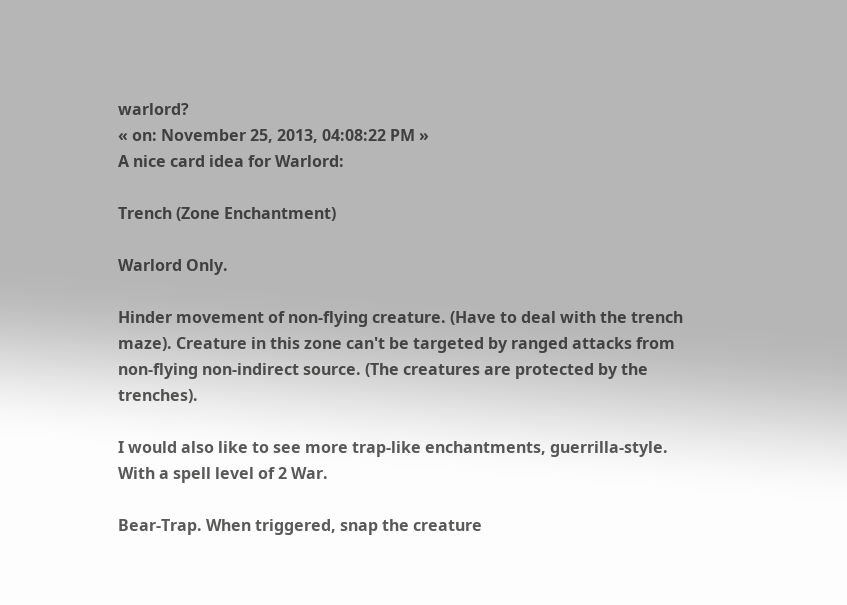warlord?
« on: November 25, 2013, 04:08:22 PM »
A nice card idea for Warlord:

Trench (Zone Enchantment)

Warlord Only.

Hinder movement of non-flying creature. (Have to deal with the trench maze). Creature in this zone can't be targeted by ranged attacks from non-flying non-indirect source. (The creatures are protected by the trenches).

I would also like to see more trap-like enchantments, guerrilla-style. With a spell level of 2 War.

Bear-Trap. When triggered, snap the creature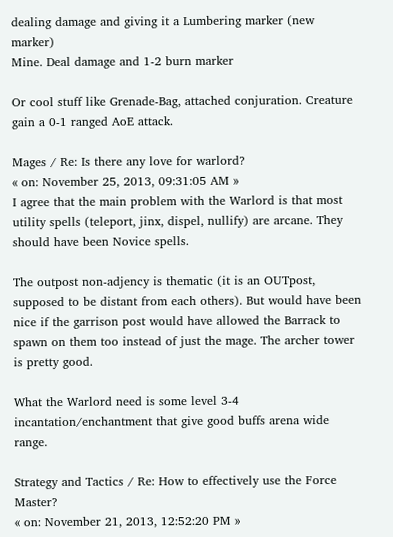dealing damage and giving it a Lumbering marker (new marker)
Mine. Deal damage and 1-2 burn marker

Or cool stuff like Grenade-Bag, attached conjuration. Creature gain a 0-1 ranged AoE attack.

Mages / Re: Is there any love for warlord?
« on: November 25, 2013, 09:31:05 AM »
I agree that the main problem with the Warlord is that most utility spells (teleport, jinx, dispel, nullify) are arcane. They should have been Novice spells.

The outpost non-adjency is thematic (it is an OUTpost, supposed to be distant from each others). But would have been nice if the garrison post would have allowed the Barrack to spawn on them too instead of just the mage. The archer tower is pretty good.

What the Warlord need is some level 3-4 incantation/enchantment that give good buffs arena wide range.

Strategy and Tactics / Re: How to effectively use the Force Master?
« on: November 21, 2013, 12:52:20 PM »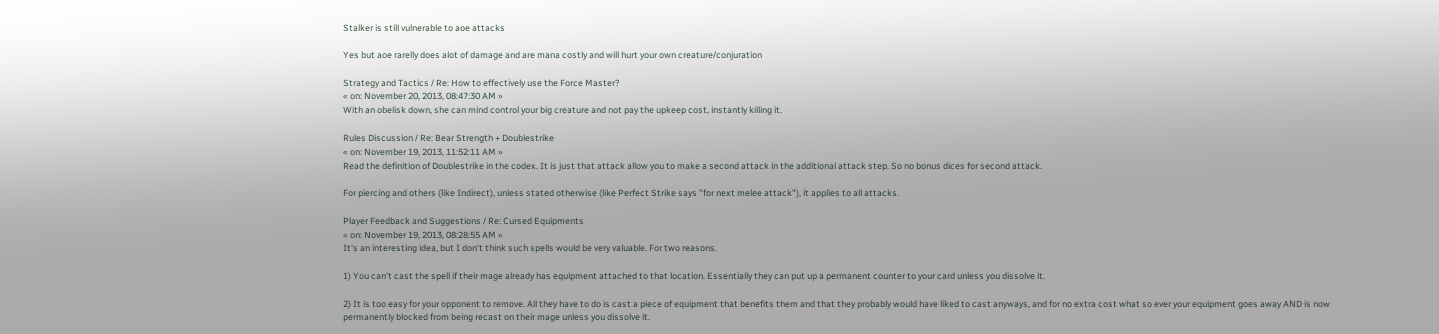Stalker is still vulnerable to aoe attacks

Yes but aoe rarelly does alot of damage and are mana costly and will hurt your own creature/conjuration

Strategy and Tactics / Re: How to effectively use the Force Master?
« on: November 20, 2013, 08:47:30 AM »
With an obelisk down, she can mind control your big creature and not pay the upkeep cost, instantly killing it.

Rules Discussion / Re: Bear Strength + Doublestrike
« on: November 19, 2013, 11:52:11 AM »
Read the definition of Doublestrike in the codex. It is just that attack allow you to make a second attack in the additional attack step. So no bonus dices for second attack.

For piercing and others (like Indirect), unless stated otherwise (like Perfect Strike says "for next melee attack"), it applies to all attacks.

Player Feedback and Suggestions / Re: Cursed Equipments
« on: November 19, 2013, 08:28:55 AM »
It's an interesting idea, but I don't think such spells would be very valuable. For two reasons.

1) You can't cast the spell if their mage already has equipment attached to that location. Essentially they can put up a permanent counter to your card unless you dissolve it.

2) It is too easy for your opponent to remove. All they have to do is cast a piece of equipment that benefits them and that they probably would have liked to cast anyways, and for no extra cost what so ever your equipment goes away AND is now permanently blocked from being recast on their mage unless you dissolve it.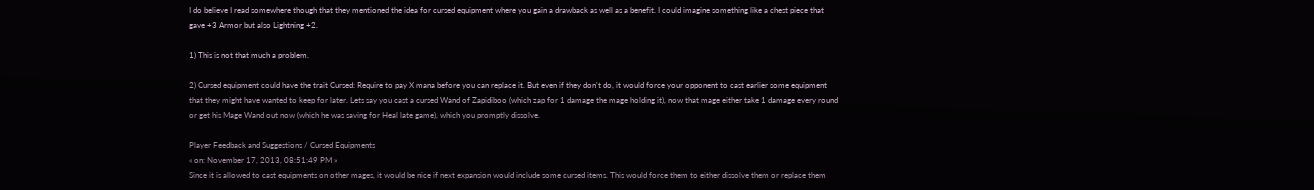I do believe I read somewhere though that they mentioned the idea for cursed equipment where you gain a drawback as well as a benefit. I could imagine something like a chest piece that gave +3 Armor but also Lightning +2.

1) This is not that much a problem.

2) Cursed equipment could have the trait Cursed: Require to pay X mana before you can replace it. But even if they don't do, it would force your opponent to cast earlier some equipment that they might have wanted to keep for later. Lets say you cast a cursed Wand of Zapidiboo (which zap for 1 damage the mage holding it), now that mage either take 1 damage every round or get his Mage Wand out now (which he was saving for Heal late game), which you promptly dissolve.

Player Feedback and Suggestions / Cursed Equipments
« on: November 17, 2013, 08:51:49 PM »
Since it is allowed to cast equipments on other mages, it would be nice if next expansion would include some cursed items. This would force them to either dissolve them or replace them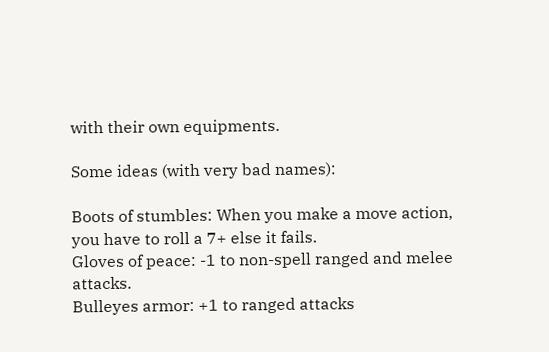with their own equipments.

Some ideas (with very bad names):

Boots of stumbles: When you make a move action, you have to roll a 7+ else it fails.
Gloves of peace: -1 to non-spell ranged and melee attacks.
Bulleyes armor: +1 to ranged attacks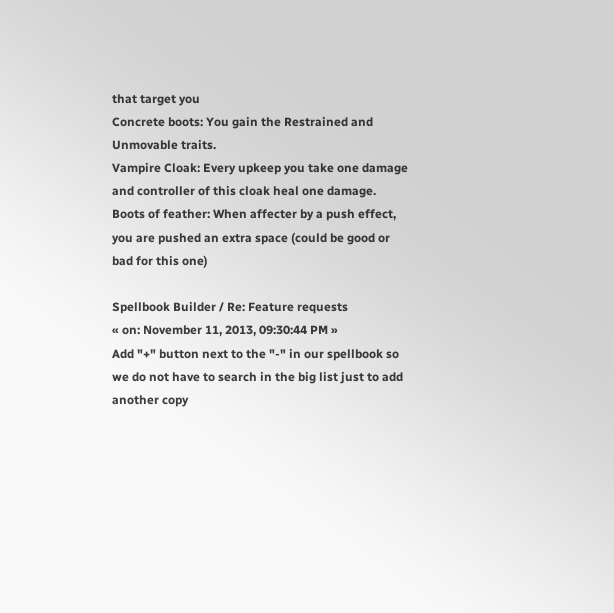that target you
Concrete boots: You gain the Restrained and Unmovable traits.
Vampire Cloak: Every upkeep you take one damage and controller of this cloak heal one damage.
Boots of feather: When affecter by a push effect, you are pushed an extra space (could be good or bad for this one)

Spellbook Builder / Re: Feature requests
« on: November 11, 2013, 09:30:44 PM »
Add "+" button next to the "-" in our spellbook so we do not have to search in the big list just to add another copy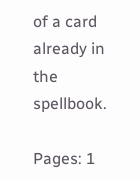of a card already in the spellbook.

Pages: 1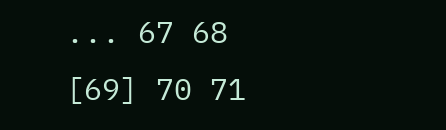... 67 68 [69] 70 71